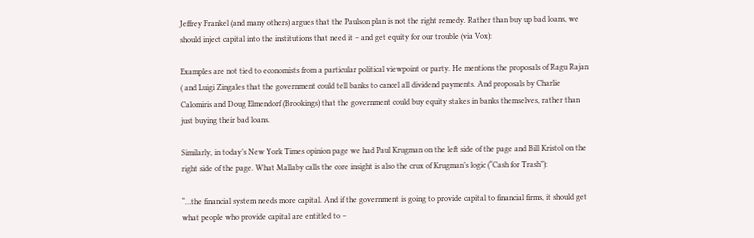Jeffrey Frankel (and many others) argues that the Paulson plan is not the right remedy. Rather than buy up bad loans, we should inject capital into the institutions that need it – and get equity for our trouble (via Vox):

Examples are not tied to economists from a particular political viewpoint or party. He mentions the proposals of Ragu Rajan ( and Luigi Zingales that the government could tell banks to cancel all dividend payments. And proposals by Charlie Calomiris and Doug Elmendorf (Brookings) that the government could buy equity stakes in banks themselves, rather than just buying their bad loans.

Similarly, in today’s New York Times opinion page we had Paul Krugman on the left side of the page and Bill Kristol on the right side of the page. What Mallaby calls the core insight is also the crux of Krugman’s logic (“Cash for Trash”):

“…the financial system needs more capital. And if the government is going to provide capital to financial firms, it should get what people who provide capital are entitled to –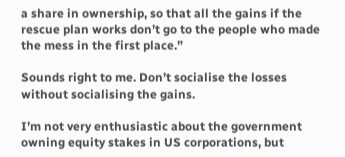a share in ownership, so that all the gains if the rescue plan works don’t go to the people who made the mess in the first place.”

Sounds right to me. Don’t socialise the losses without socialising the gains.

I’m not very enthusiastic about the government owning equity stakes in US corporations, but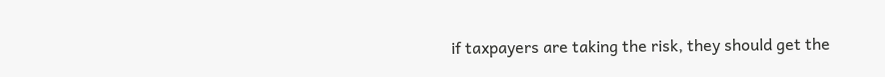if taxpayers are taking the risk, they should get the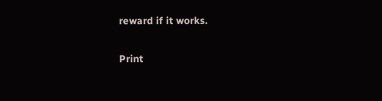reward if it works.

Print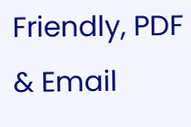Friendly, PDF & Email